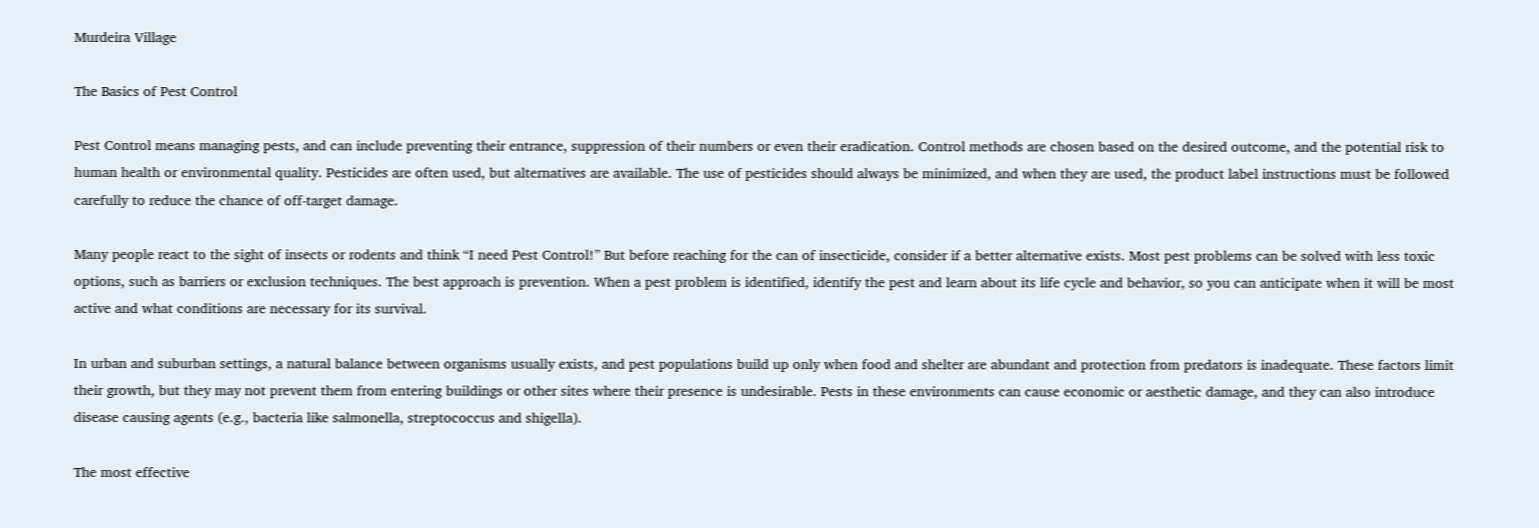Murdeira Village

The Basics of Pest Control

Pest Control means managing pests, and can include preventing their entrance, suppression of their numbers or even their eradication. Control methods are chosen based on the desired outcome, and the potential risk to human health or environmental quality. Pesticides are often used, but alternatives are available. The use of pesticides should always be minimized, and when they are used, the product label instructions must be followed carefully to reduce the chance of off-target damage.

Many people react to the sight of insects or rodents and think “I need Pest Control!” But before reaching for the can of insecticide, consider if a better alternative exists. Most pest problems can be solved with less toxic options, such as barriers or exclusion techniques. The best approach is prevention. When a pest problem is identified, identify the pest and learn about its life cycle and behavior, so you can anticipate when it will be most active and what conditions are necessary for its survival.

In urban and suburban settings, a natural balance between organisms usually exists, and pest populations build up only when food and shelter are abundant and protection from predators is inadequate. These factors limit their growth, but they may not prevent them from entering buildings or other sites where their presence is undesirable. Pests in these environments can cause economic or aesthetic damage, and they can also introduce disease causing agents (e.g., bacteria like salmonella, streptococcus and shigella).

The most effective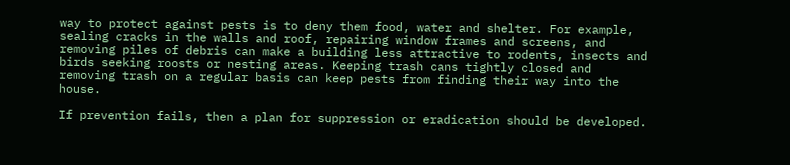way to protect against pests is to deny them food, water and shelter. For example, sealing cracks in the walls and roof, repairing window frames and screens, and removing piles of debris can make a building less attractive to rodents, insects and birds seeking roosts or nesting areas. Keeping trash cans tightly closed and removing trash on a regular basis can keep pests from finding their way into the house.

If prevention fails, then a plan for suppression or eradication should be developed.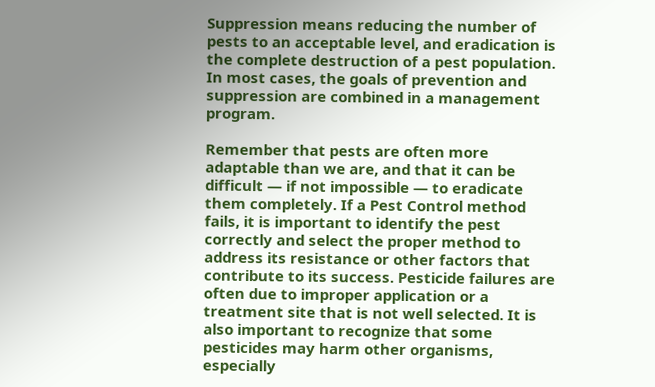Suppression means reducing the number of pests to an acceptable level, and eradication is the complete destruction of a pest population. In most cases, the goals of prevention and suppression are combined in a management program.

Remember that pests are often more adaptable than we are, and that it can be difficult — if not impossible — to eradicate them completely. If a Pest Control method fails, it is important to identify the pest correctly and select the proper method to address its resistance or other factors that contribute to its success. Pesticide failures are often due to improper application or a treatment site that is not well selected. It is also important to recognize that some pesticides may harm other organisms, especially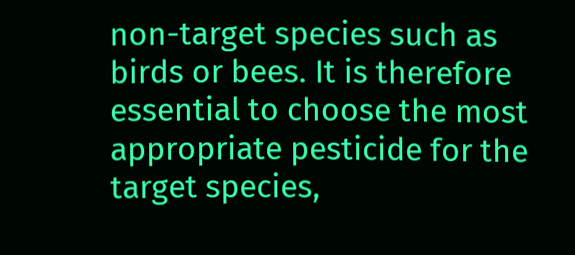non-target species such as birds or bees. It is therefore essential to choose the most appropriate pesticide for the target species,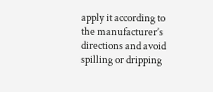apply it according to the manufacturer’s directions and avoid spilling or dripping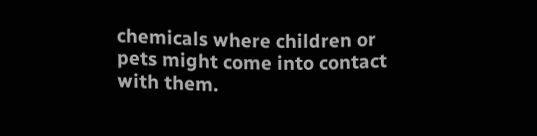chemicals where children or pets might come into contact with them.